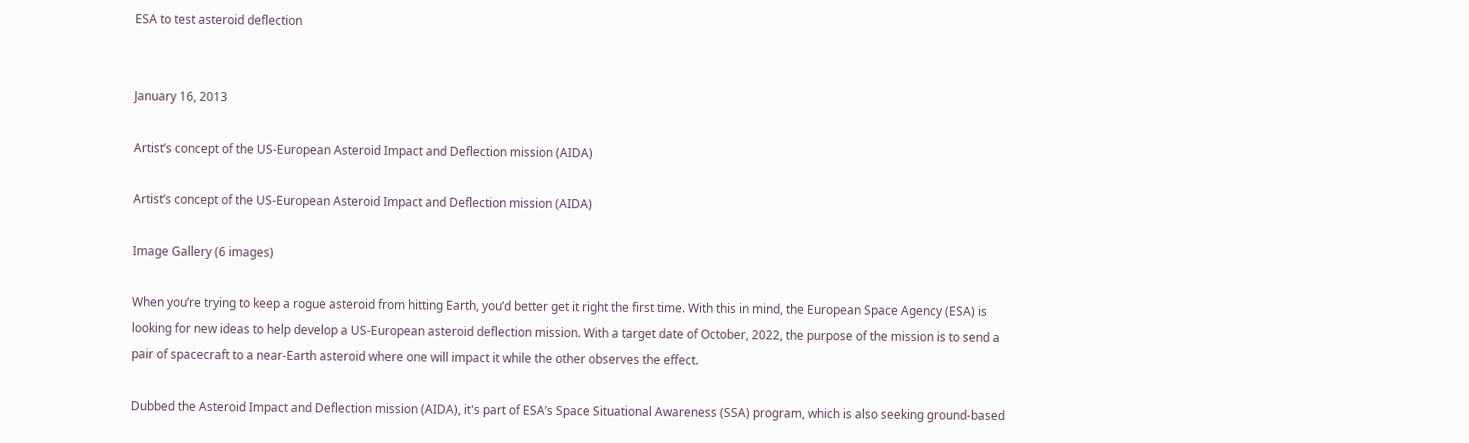ESA to test asteroid deflection


January 16, 2013

Artist’s concept of the US-European Asteroid Impact and Deflection mission (AIDA)

Artist’s concept of the US-European Asteroid Impact and Deflection mission (AIDA)

Image Gallery (6 images)

When you’re trying to keep a rogue asteroid from hitting Earth, you’d better get it right the first time. With this in mind, the European Space Agency (ESA) is looking for new ideas to help develop a US-European asteroid deflection mission. With a target date of October, 2022, the purpose of the mission is to send a pair of spacecraft to a near-Earth asteroid where one will impact it while the other observes the effect.

Dubbed the Asteroid Impact and Deflection mission (AIDA), it's part of ESA’s Space Situational Awareness (SSA) program, which is also seeking ground-based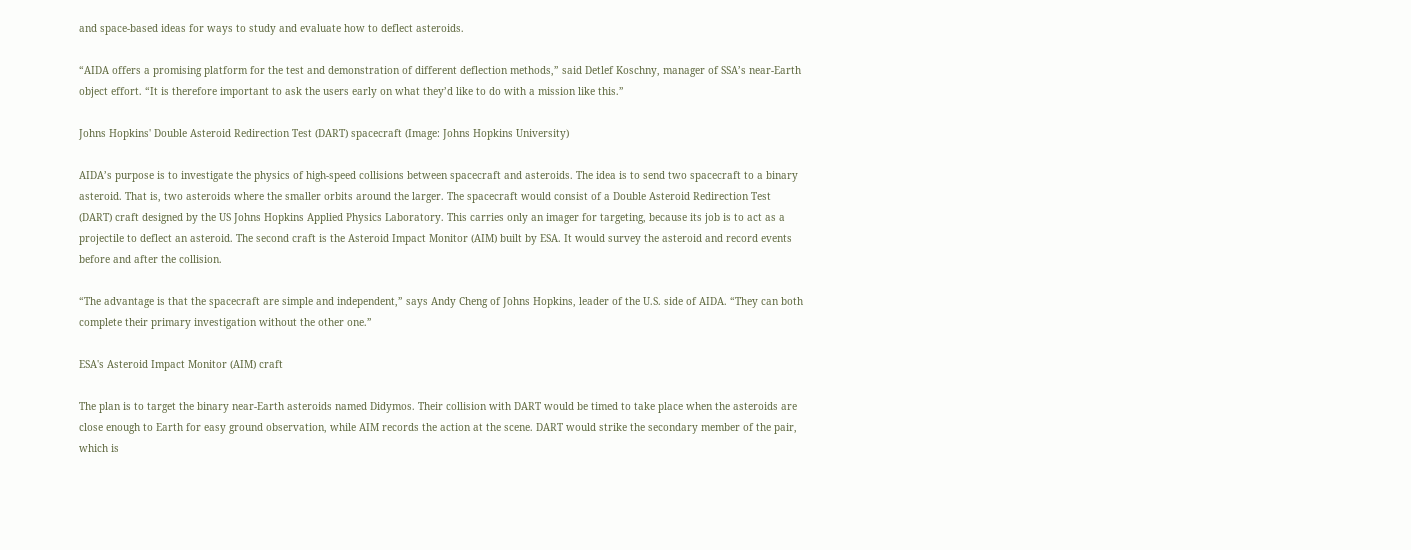and space-based ideas for ways to study and evaluate how to deflect asteroids.

“AIDA offers a promising platform for the test and demonstration of different deflection methods,” said Detlef Koschny, manager of SSA’s near-Earth object effort. “It is therefore important to ask the users early on what they’d like to do with a mission like this.”

Johns Hopkins' Double Asteroid Redirection Test (DART) spacecraft (Image: Johns Hopkins University)

AIDA’s purpose is to investigate the physics of high-speed collisions between spacecraft and asteroids. The idea is to send two spacecraft to a binary asteroid. That is, two asteroids where the smaller orbits around the larger. The spacecraft would consist of a Double Asteroid Redirection Test (DART) craft designed by the US Johns Hopkins Applied Physics Laboratory. This carries only an imager for targeting, because its job is to act as a projectile to deflect an asteroid. The second craft is the Asteroid Impact Monitor (AIM) built by ESA. It would survey the asteroid and record events before and after the collision.

“The advantage is that the spacecraft are simple and independent,” says Andy Cheng of Johns Hopkins, leader of the U.S. side of AIDA. “They can both complete their primary investigation without the other one.”

ESA's Asteroid Impact Monitor (AIM) craft

The plan is to target the binary near-Earth asteroids named Didymos. Their collision with DART would be timed to take place when the asteroids are close enough to Earth for easy ground observation, while AIM records the action at the scene. DART would strike the secondary member of the pair, which is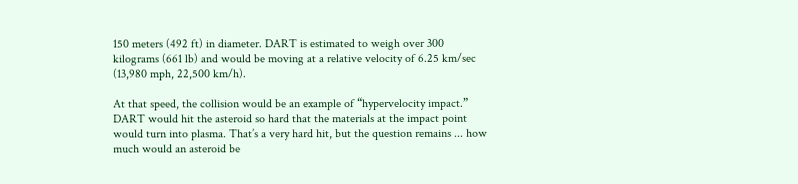150 meters (492 ft) in diameter. DART is estimated to weigh over 300 kilograms (661 lb) and would be moving at a relative velocity of 6.25 km/sec (13,980 mph, 22,500 km/h).

At that speed, the collision would be an example of “hypervelocity impact.” DART would hit the asteroid so hard that the materials at the impact point would turn into plasma. That’s a very hard hit, but the question remains ... how much would an asteroid be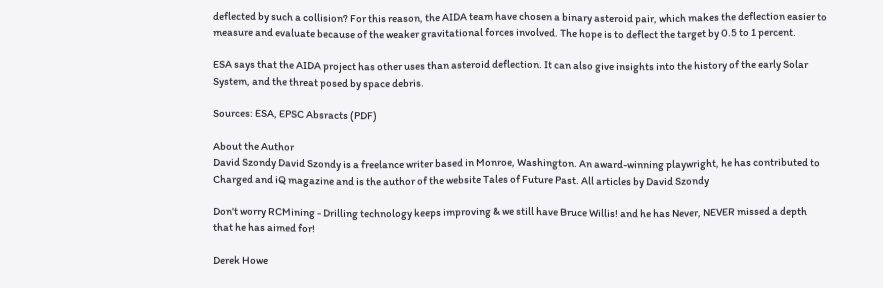deflected by such a collision? For this reason, the AIDA team have chosen a binary asteroid pair, which makes the deflection easier to measure and evaluate because of the weaker gravitational forces involved. The hope is to deflect the target by 0.5 to 1 percent.

ESA says that the AIDA project has other uses than asteroid deflection. It can also give insights into the history of the early Solar System, and the threat posed by space debris.

Sources: ESA, EPSC Absracts (PDF)

About the Author
David Szondy David Szondy is a freelance writer based in Monroe, Washington. An award-winning playwright, he has contributed to Charged and iQ magazine and is the author of the website Tales of Future Past. All articles by David Szondy

Don't worry RCMining - Drilling technology keeps improving & we still have Bruce Willis! and he has Never, NEVER missed a depth that he has aimed for!

Derek Howe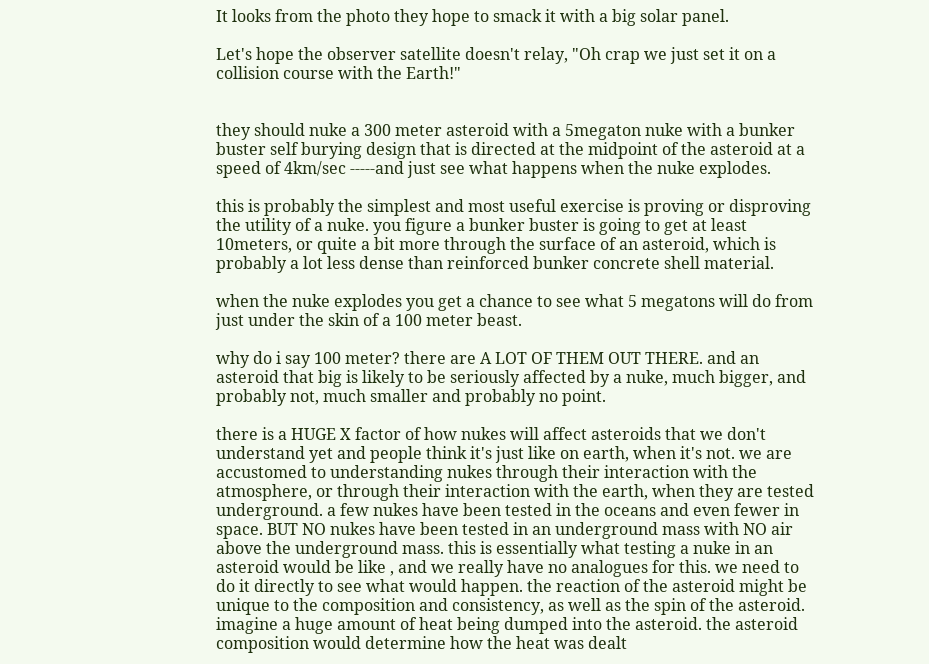It looks from the photo they hope to smack it with a big solar panel.

Let's hope the observer satellite doesn't relay, "Oh crap we just set it on a collision course with the Earth!"


they should nuke a 300 meter asteroid with a 5megaton nuke with a bunker buster self burying design that is directed at the midpoint of the asteroid at a speed of 4km/sec -----and just see what happens when the nuke explodes.

this is probably the simplest and most useful exercise is proving or disproving the utility of a nuke. you figure a bunker buster is going to get at least 10meters, or quite a bit more through the surface of an asteroid, which is probably a lot less dense than reinforced bunker concrete shell material.

when the nuke explodes you get a chance to see what 5 megatons will do from just under the skin of a 100 meter beast.

why do i say 100 meter? there are A LOT OF THEM OUT THERE. and an asteroid that big is likely to be seriously affected by a nuke, much bigger, and probably not, much smaller and probably no point.

there is a HUGE X factor of how nukes will affect asteroids that we don't understand yet and people think it's just like on earth, when it's not. we are accustomed to understanding nukes through their interaction with the atmosphere, or through their interaction with the earth, when they are tested underground. a few nukes have been tested in the oceans and even fewer in space. BUT NO nukes have been tested in an underground mass with NO air above the underground mass. this is essentially what testing a nuke in an asteroid would be like , and we really have no analogues for this. we need to do it directly to see what would happen. the reaction of the asteroid might be unique to the composition and consistency, as well as the spin of the asteroid. imagine a huge amount of heat being dumped into the asteroid. the asteroid composition would determine how the heat was dealt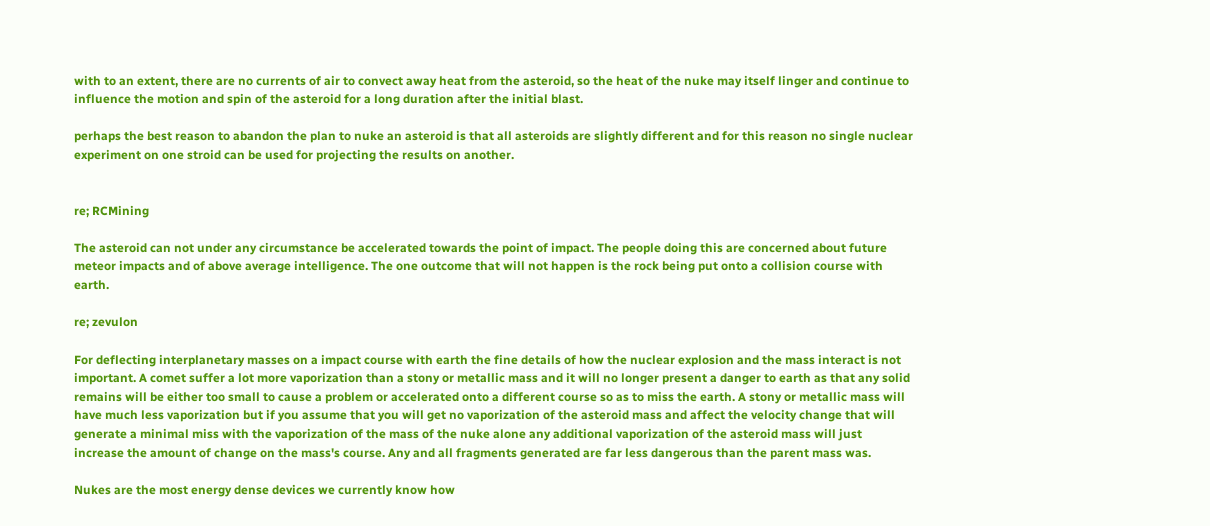with to an extent, there are no currents of air to convect away heat from the asteroid, so the heat of the nuke may itself linger and continue to influence the motion and spin of the asteroid for a long duration after the initial blast.

perhaps the best reason to abandon the plan to nuke an asteroid is that all asteroids are slightly different and for this reason no single nuclear experiment on one stroid can be used for projecting the results on another.


re; RCMining

The asteroid can not under any circumstance be accelerated towards the point of impact. The people doing this are concerned about future meteor impacts and of above average intelligence. The one outcome that will not happen is the rock being put onto a collision course with earth.

re; zevulon

For deflecting interplanetary masses on a impact course with earth the fine details of how the nuclear explosion and the mass interact is not important. A comet suffer a lot more vaporization than a stony or metallic mass and it will no longer present a danger to earth as that any solid remains will be either too small to cause a problem or accelerated onto a different course so as to miss the earth. A stony or metallic mass will have much less vaporization but if you assume that you will get no vaporization of the asteroid mass and affect the velocity change that will generate a minimal miss with the vaporization of the mass of the nuke alone any additional vaporization of the asteroid mass will just increase the amount of change on the mass's course. Any and all fragments generated are far less dangerous than the parent mass was.

Nukes are the most energy dense devices we currently know how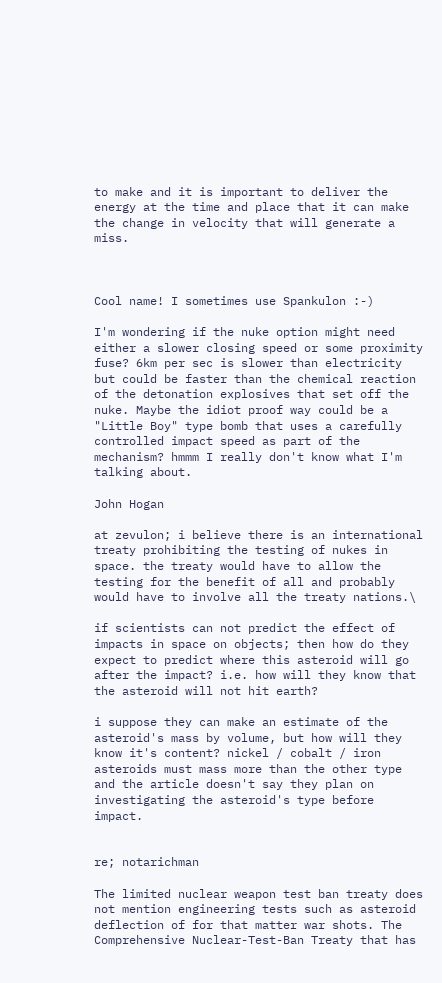to make and it is important to deliver the energy at the time and place that it can make the change in velocity that will generate a miss.



Cool name! I sometimes use Spankulon :-)

I'm wondering if the nuke option might need either a slower closing speed or some proximity fuse? 6km per sec is slower than electricity but could be faster than the chemical reaction of the detonation explosives that set off the nuke. Maybe the idiot proof way could be a "Little Boy" type bomb that uses a carefully controlled impact speed as part of the mechanism? hmmm I really don't know what I'm talking about.

John Hogan

at zevulon; i believe there is an international treaty prohibiting the testing of nukes in space. the treaty would have to allow the testing for the benefit of all and probably would have to involve all the treaty nations.\

if scientists can not predict the effect of impacts in space on objects; then how do they expect to predict where this asteroid will go after the impact? i.e. how will they know that the asteroid will not hit earth?

i suppose they can make an estimate of the asteroid's mass by volume, but how will they know it's content? nickel / cobalt / iron asteroids must mass more than the other type and the article doesn't say they plan on investigating the asteroid's type before impact.


re; notarichman

The limited nuclear weapon test ban treaty does not mention engineering tests such as asteroid deflection of for that matter war shots. The Comprehensive Nuclear-Test-Ban Treaty that has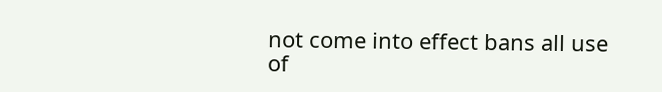not come into effect bans all use of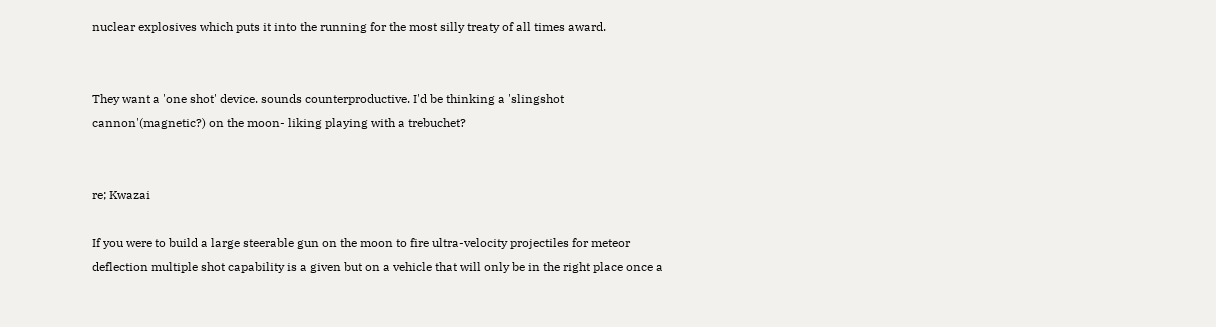nuclear explosives which puts it into the running for the most silly treaty of all times award.


They want a 'one shot' device. sounds counterproductive. I'd be thinking a 'slingshot cannon'(magnetic?) on the moon- liking playing with a trebuchet?


re; Kwazai

If you were to build a large steerable gun on the moon to fire ultra-velocity projectiles for meteor deflection multiple shot capability is a given but on a vehicle that will only be in the right place once a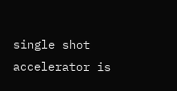single shot accelerator is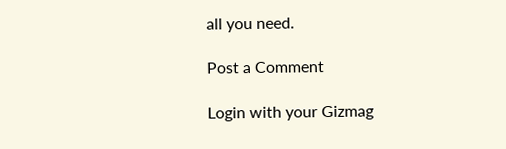all you need.

Post a Comment

Login with your Gizmag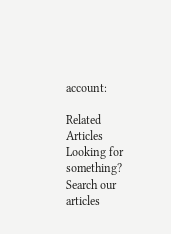account:

Related Articles
Looking for something? Search our articles